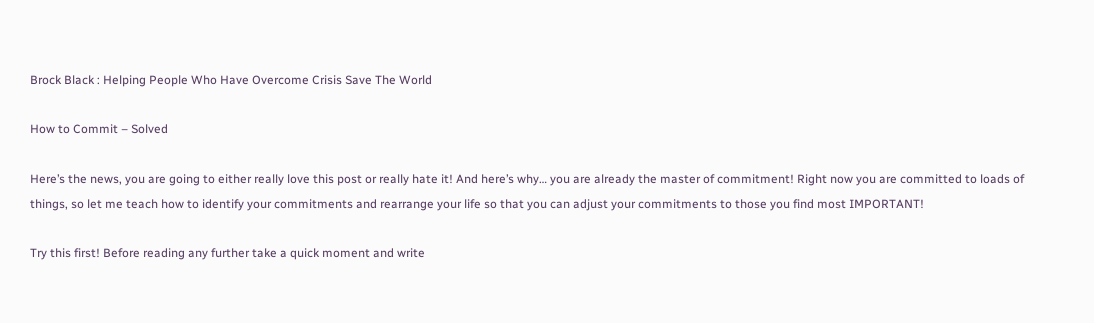Brock Black : Helping People Who Have Overcome Crisis Save The World

How to Commit – Solved

Here’s the news, you are going to either really love this post or really hate it! And here’s why… you are already the master of commitment! Right now you are committed to loads of things, so let me teach how to identify your commitments and rearrange your life so that you can adjust your commitments to those you find most IMPORTANT!

Try this first! Before reading any further take a quick moment and write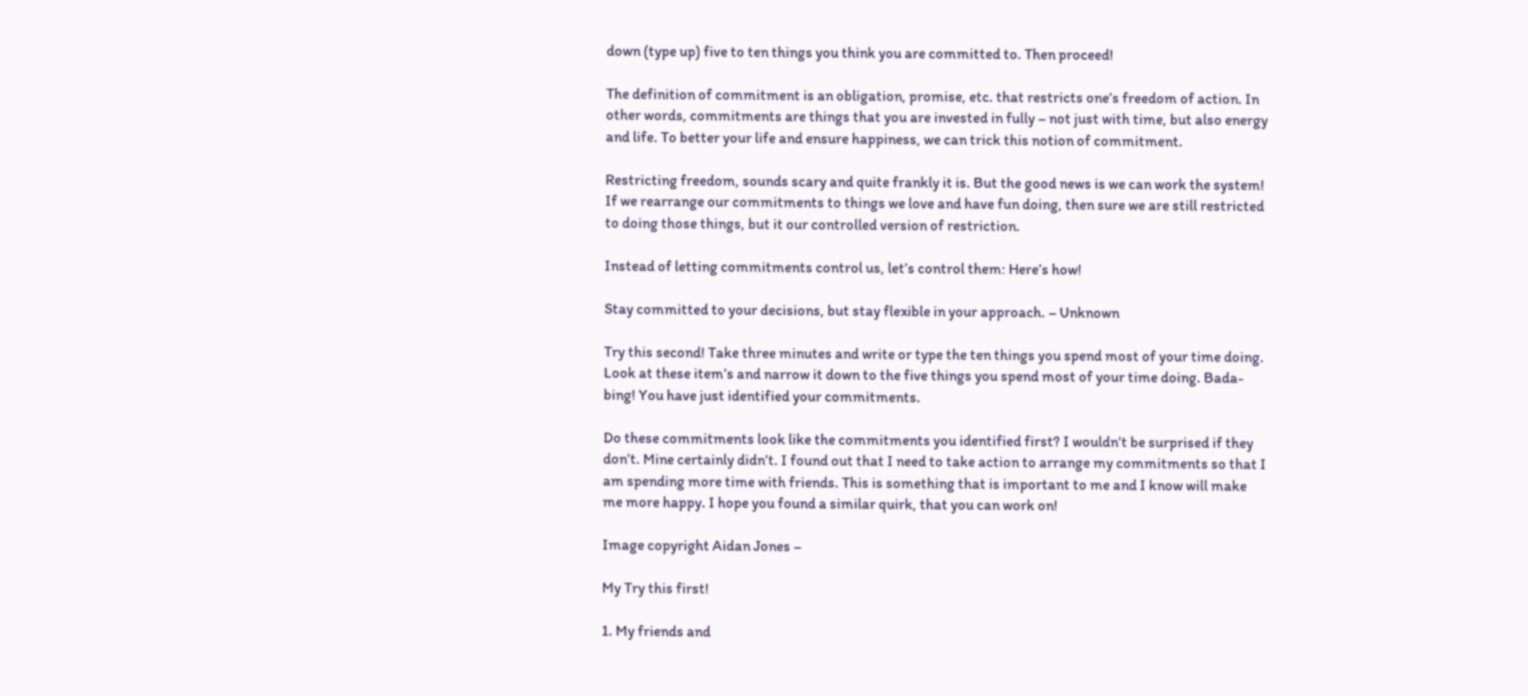down (type up) five to ten things you think you are committed to. Then proceed!

The definition of commitment is an obligation, promise, etc. that restricts one’s freedom of action. In other words, commitments are things that you are invested in fully – not just with time, but also energy and life. To better your life and ensure happiness, we can trick this notion of commitment.

Restricting freedom, sounds scary and quite frankly it is. But the good news is we can work the system! If we rearrange our commitments to things we love and have fun doing, then sure we are still restricted to doing those things, but it our controlled version of restriction.

Instead of letting commitments control us, let’s control them: Here’s how!

Stay committed to your decisions, but stay flexible in your approach. – Unknown

Try this second! Take three minutes and write or type the ten things you spend most of your time doing. Look at these item’s and narrow it down to the five things you spend most of your time doing. Bada-bing! You have just identified your commitments.

Do these commitments look like the commitments you identified first? I wouldn’t be surprised if they don’t. Mine certainly didn’t. I found out that I need to take action to arrange my commitments so that I am spending more time with friends. This is something that is important to me and I know will make me more happy. I hope you found a similar quirk, that you can work on!

Image copyright Aidan Jones –

My Try this first!

1. My friends and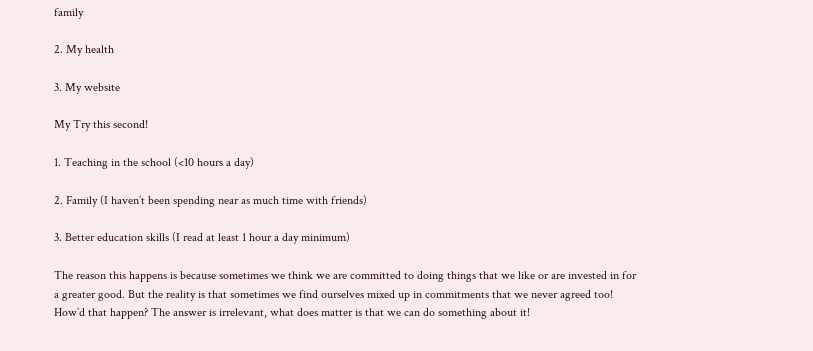family

2. My health

3. My website

My Try this second!

1. Teaching in the school (<10 hours a day)

2. Family (I haven’t been spending near as much time with friends)

3. Better education skills (I read at least 1 hour a day minimum)

The reason this happens is because sometimes we think we are committed to doing things that we like or are invested in for a greater good. But the reality is that sometimes we find ourselves mixed up in commitments that we never agreed too! How’d that happen? The answer is irrelevant, what does matter is that we can do something about it!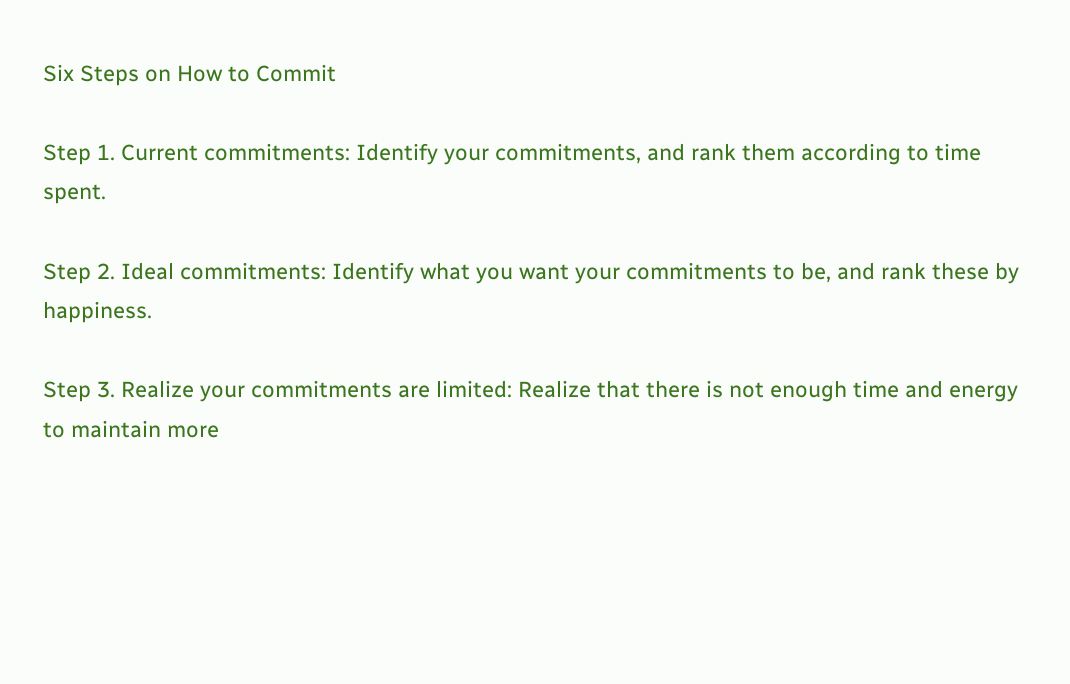Six Steps on How to Commit

Step 1. Current commitments: Identify your commitments, and rank them according to time spent.

Step 2. Ideal commitments: Identify what you want your commitments to be, and rank these by happiness.

Step 3. Realize your commitments are limited: Realize that there is not enough time and energy to maintain more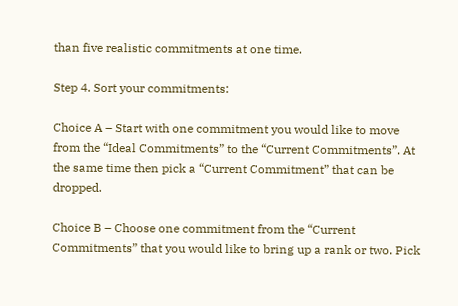than five realistic commitments at one time.

Step 4. Sort your commitments:

Choice A – Start with one commitment you would like to move from the “Ideal Commitments” to the “Current Commitments”. At the same time then pick a “Current Commitment” that can be dropped.

Choice B – Choose one commitment from the “Current Commitments” that you would like to bring up a rank or two. Pick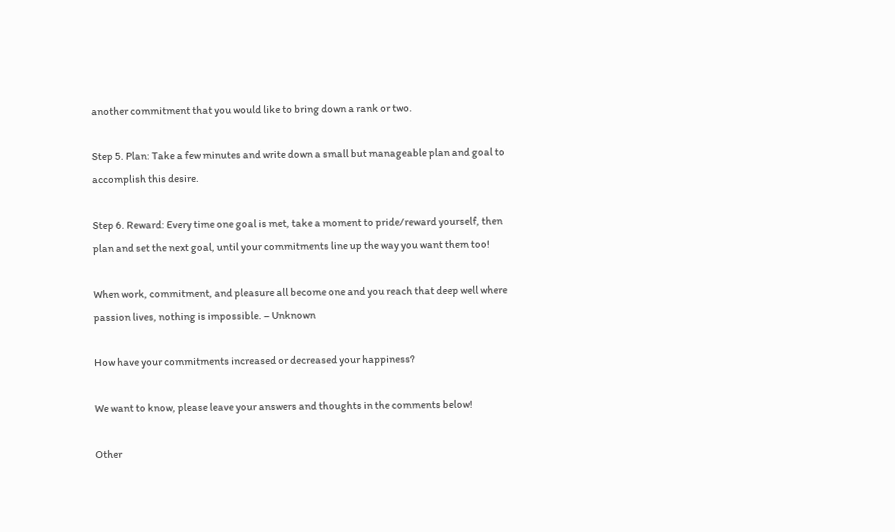another commitment that you would like to bring down a rank or two.

Step 5. Plan: Take a few minutes and write down a small but manageable plan and goal to accomplish this desire.

Step 6. Reward: Every time one goal is met, take a moment to pride/reward yourself, then plan and set the next goal, until your commitments line up the way you want them too!

When work, commitment, and pleasure all become one and you reach that deep well where passion lives, nothing is impossible. – Unknown

How have your commitments increased or decreased your happiness?

We want to know, please leave your answers and thoughts in the comments below!

Other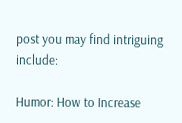post you may find intriguing include:

Humor: How to Increase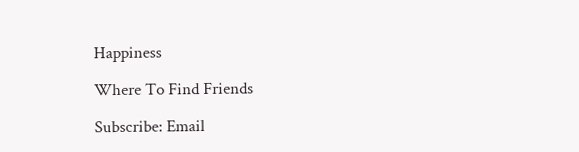Happiness

Where To Find Friends

Subscribe: Email